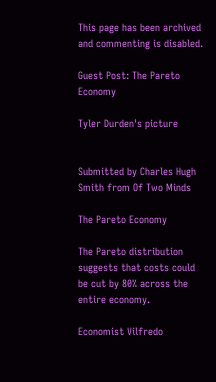This page has been archived and commenting is disabled.

Guest Post: The Pareto Economy

Tyler Durden's picture


Submitted by Charles Hugh Smith from Of Two Minds

The Pareto Economy

The Pareto distribution suggests that costs could be cut by 80% across the entire economy.

Economist Vilfredo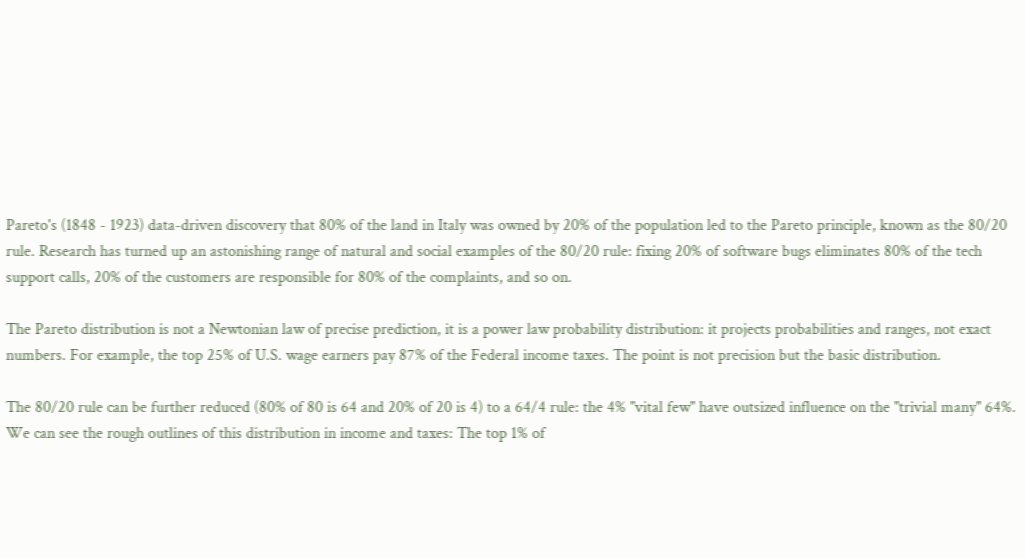Pareto's (1848 - 1923) data-driven discovery that 80% of the land in Italy was owned by 20% of the population led to the Pareto principle, known as the 80/20 rule. Research has turned up an astonishing range of natural and social examples of the 80/20 rule: fixing 20% of software bugs eliminates 80% of the tech support calls, 20% of the customers are responsible for 80% of the complaints, and so on.

The Pareto distribution is not a Newtonian law of precise prediction, it is a power law probability distribution: it projects probabilities and ranges, not exact numbers. For example, the top 25% of U.S. wage earners pay 87% of the Federal income taxes. The point is not precision but the basic distribution.

The 80/20 rule can be further reduced (80% of 80 is 64 and 20% of 20 is 4) to a 64/4 rule: the 4% "vital few" have outsized influence on the "trivial many" 64%. We can see the rough outlines of this distribution in income and taxes: The top 1% of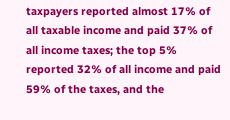taxpayers reported almost 17% of all taxable income and paid 37% of all income taxes; the top 5% reported 32% of all income and paid 59% of the taxes, and the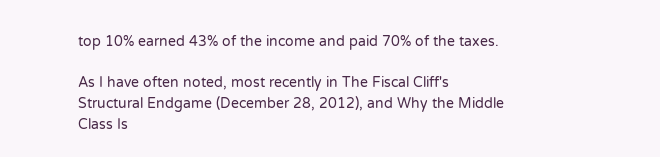top 10% earned 43% of the income and paid 70% of the taxes.

As I have often noted, most recently in The Fiscal Cliff's Structural Endgame (December 28, 2012), and Why the Middle Class Is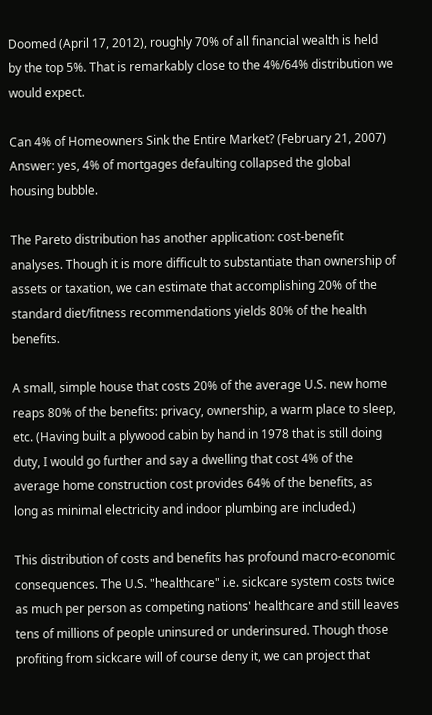Doomed (April 17, 2012), roughly 70% of all financial wealth is held by the top 5%. That is remarkably close to the 4%/64% distribution we would expect.

Can 4% of Homeowners Sink the Entire Market? (February 21, 2007) Answer: yes, 4% of mortgages defaulting collapsed the global housing bubble.

The Pareto distribution has another application: cost-benefit analyses. Though it is more difficult to substantiate than ownership of assets or taxation, we can estimate that accomplishing 20% of the standard diet/fitness recommendations yields 80% of the health benefits.

A small, simple house that costs 20% of the average U.S. new home reaps 80% of the benefits: privacy, ownership, a warm place to sleep, etc. (Having built a plywood cabin by hand in 1978 that is still doing duty, I would go further and say a dwelling that cost 4% of the average home construction cost provides 64% of the benefits, as long as minimal electricity and indoor plumbing are included.)

This distribution of costs and benefits has profound macro-economic consequences. The U.S. "healthcare" i.e. sickcare system costs twice as much per person as competing nations' healthcare and still leaves tens of millions of people uninsured or underinsured. Though those profiting from sickcare will of course deny it, we can project that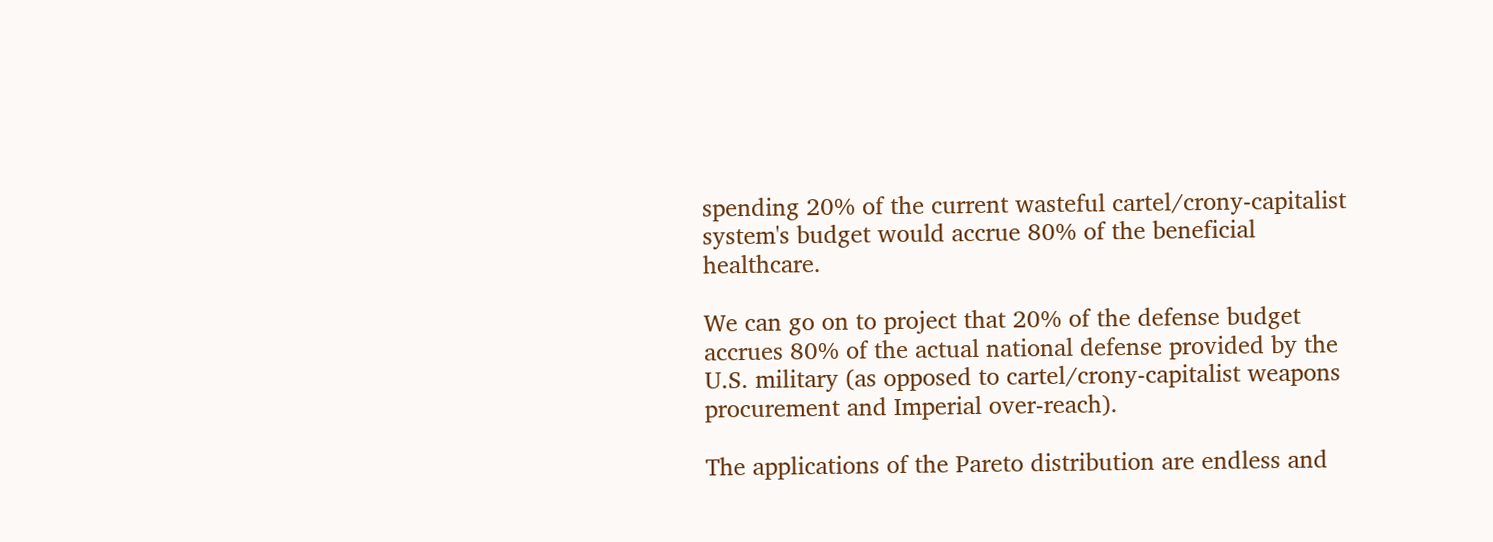spending 20% of the current wasteful cartel/crony-capitalist system's budget would accrue 80% of the beneficial healthcare.

We can go on to project that 20% of the defense budget accrues 80% of the actual national defense provided by the U.S. military (as opposed to cartel/crony-capitalist weapons procurement and Imperial over-reach).

The applications of the Pareto distribution are endless and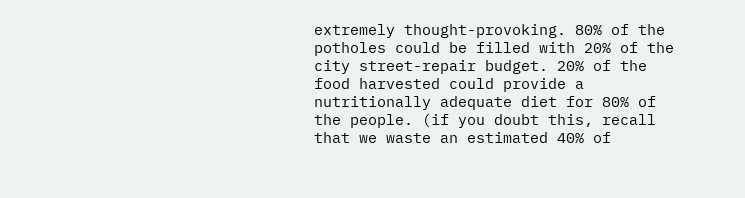extremely thought-provoking. 80% of the potholes could be filled with 20% of the city street-repair budget. 20% of the food harvested could provide a nutritionally adequate diet for 80% of the people. (if you doubt this, recall that we waste an estimated 40% of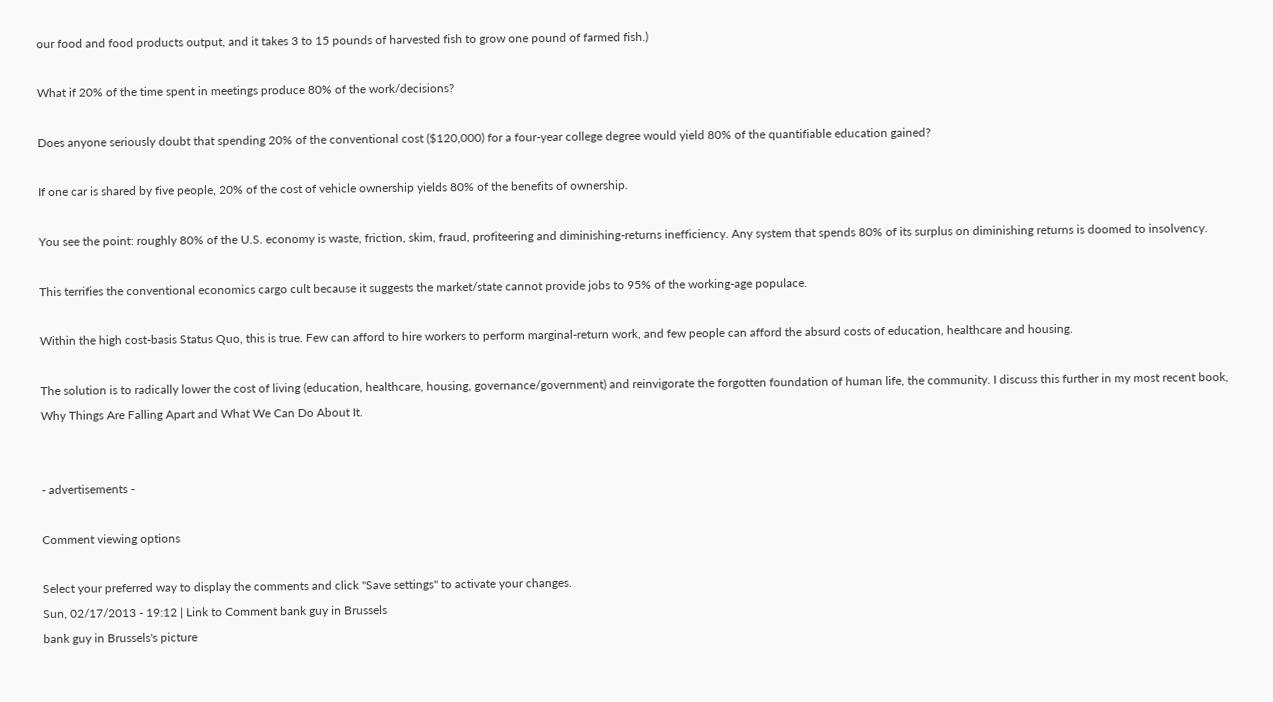our food and food products output, and it takes 3 to 15 pounds of harvested fish to grow one pound of farmed fish.)

What if 20% of the time spent in meetings produce 80% of the work/decisions?

Does anyone seriously doubt that spending 20% of the conventional cost ($120,000) for a four-year college degree would yield 80% of the quantifiable education gained?

If one car is shared by five people, 20% of the cost of vehicle ownership yields 80% of the benefits of ownership.

You see the point: roughly 80% of the U.S. economy is waste, friction, skim, fraud, profiteering and diminishing-returns inefficiency. Any system that spends 80% of its surplus on diminishing returns is doomed to insolvency.

This terrifies the conventional economics cargo cult because it suggests the market/state cannot provide jobs to 95% of the working-age populace.

Within the high cost-basis Status Quo, this is true. Few can afford to hire workers to perform marginal-return work, and few people can afford the absurd costs of education, healthcare and housing.

The solution is to radically lower the cost of living (education, healthcare, housing, governance/government) and reinvigorate the forgotten foundation of human life, the community. I discuss this further in my most recent book, Why Things Are Falling Apart and What We Can Do About It.


- advertisements -

Comment viewing options

Select your preferred way to display the comments and click "Save settings" to activate your changes.
Sun, 02/17/2013 - 19:12 | Link to Comment bank guy in Brussels
bank guy in Brussels's picture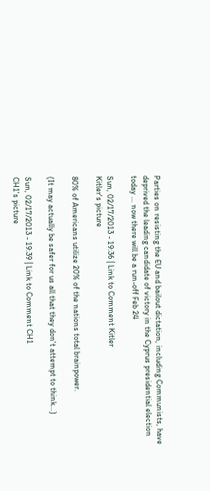Parties on resisting the EU and bailout dictation, including Communists, have deprived the leading candidate of victory in the Cyprus presidential election today ... now there will be a run-off Feb 24

Sun, 02/17/2013 - 19:36 | Link to Comment Kitler
Kitler's picture

80% of Americans utilize 20% of the nations total brainpower.

(It may actually be safer for us all that they don't attempt to think...)

Sun, 02/17/2013 - 19:39 | Link to Comment CH1
CH1's picture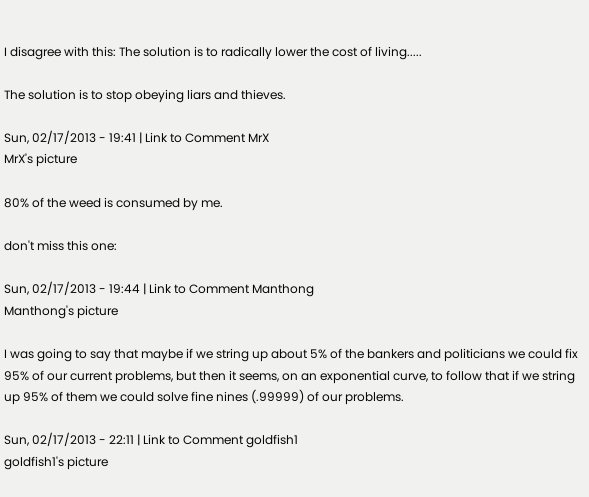I disagree with this: The solution is to radically lower the cost of living.....

The solution is to stop obeying liars and thieves.

Sun, 02/17/2013 - 19:41 | Link to Comment MrX
MrX's picture

80% of the weed is consumed by me.

don't miss this one:

Sun, 02/17/2013 - 19:44 | Link to Comment Manthong
Manthong's picture

I was going to say that maybe if we string up about 5% of the bankers and politicians we could fix 95% of our current problems, but then it seems, on an exponential curve, to follow that if we string up 95% of them we could solve fine nines (.99999) of our problems.

Sun, 02/17/2013 - 22:11 | Link to Comment goldfish1
goldfish1's picture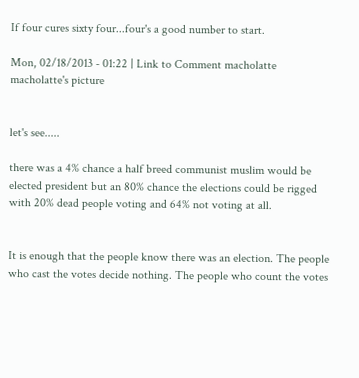If four cures sixty four...four's a good number to start.

Mon, 02/18/2013 - 01:22 | Link to Comment macholatte
macholatte's picture


let's see.....

there was a 4% chance a half breed communist muslim would be elected president but an 80% chance the elections could be rigged with 20% dead people voting and 64% not voting at all.


It is enough that the people know there was an election. The people who cast the votes decide nothing. The people who count the votes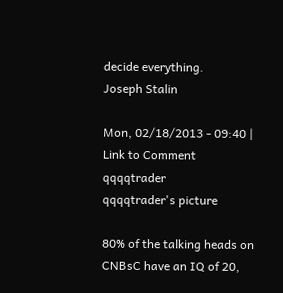decide everything.
Joseph Stalin

Mon, 02/18/2013 - 09:40 | Link to Comment qqqqtrader
qqqqtrader's picture

80% of the talking heads on CNBsC have an IQ of 20,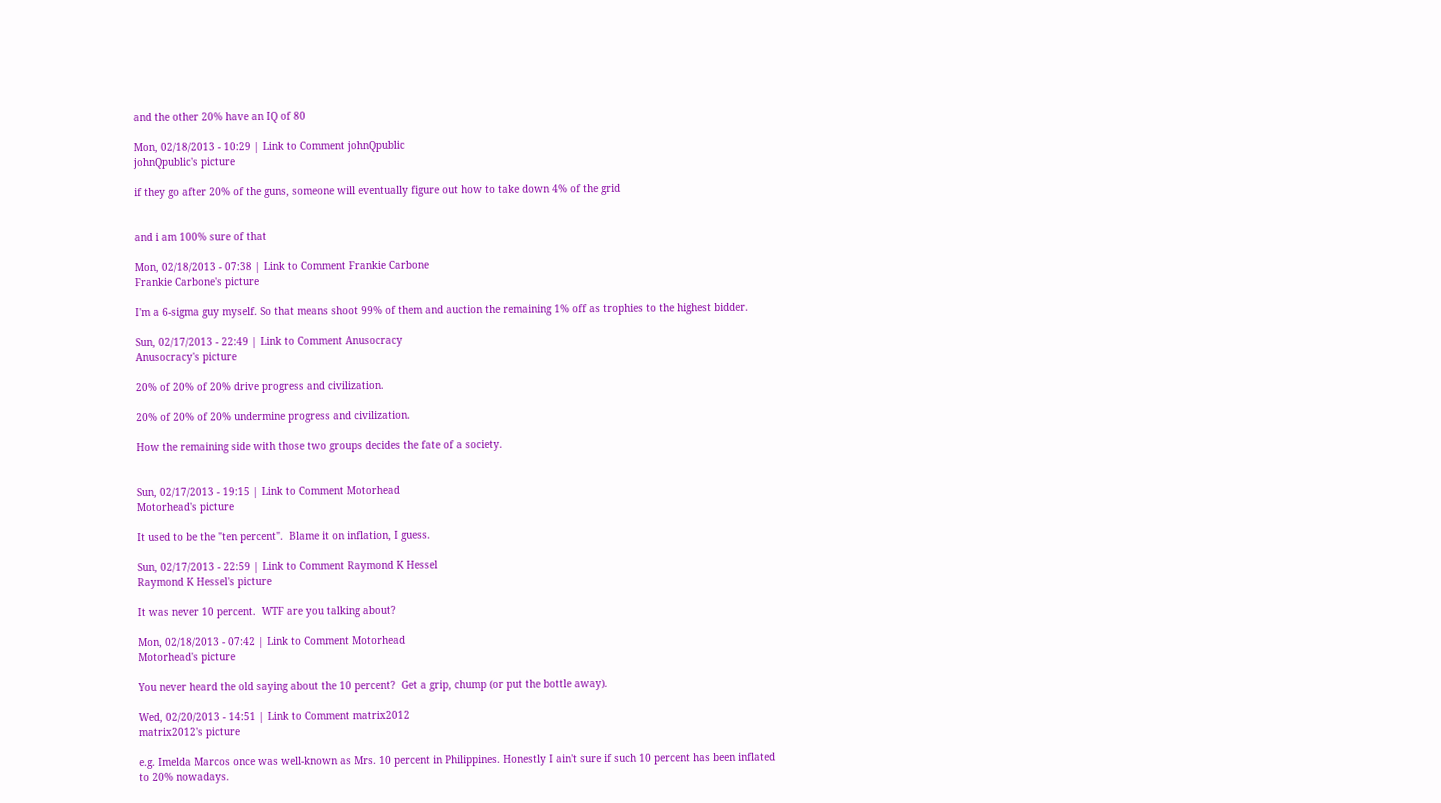and the other 20% have an IQ of 80

Mon, 02/18/2013 - 10:29 | Link to Comment johnQpublic
johnQpublic's picture

if they go after 20% of the guns, someone will eventually figure out how to take down 4% of the grid


and i am 100% sure of that

Mon, 02/18/2013 - 07:38 | Link to Comment Frankie Carbone
Frankie Carbone's picture

I'm a 6-sigma guy myself. So that means shoot 99% of them and auction the remaining 1% off as trophies to the highest bidder.

Sun, 02/17/2013 - 22:49 | Link to Comment Anusocracy
Anusocracy's picture

20% of 20% of 20% drive progress and civilization.

20% of 20% of 20% undermine progress and civilization.

How the remaining side with those two groups decides the fate of a society.


Sun, 02/17/2013 - 19:15 | Link to Comment Motorhead
Motorhead's picture

It used to be the "ten percent".  Blame it on inflation, I guess.

Sun, 02/17/2013 - 22:59 | Link to Comment Raymond K Hessel
Raymond K Hessel's picture

It was never 10 percent.  WTF are you talking about?

Mon, 02/18/2013 - 07:42 | Link to Comment Motorhead
Motorhead's picture

You never heard the old saying about the 10 percent?  Get a grip, chump (or put the bottle away).

Wed, 02/20/2013 - 14:51 | Link to Comment matrix2012
matrix2012's picture

e.g. Imelda Marcos once was well-known as Mrs. 10 percent in Philippines. Honestly I ain't sure if such 10 percent has been inflated to 20% nowadays.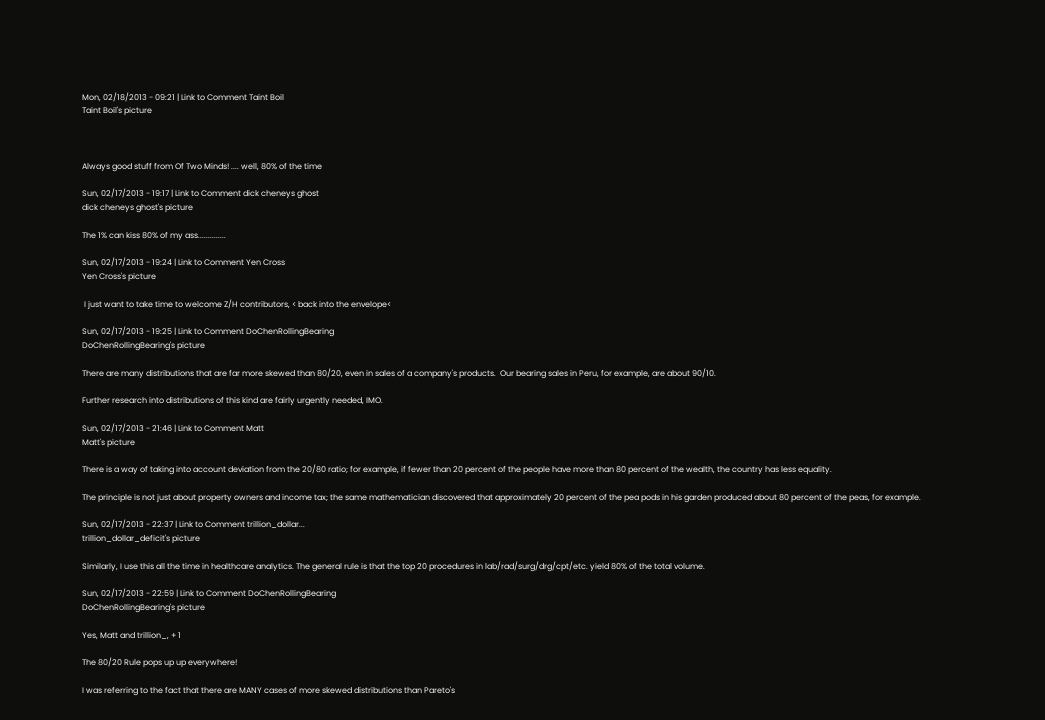Mon, 02/18/2013 - 09:21 | Link to Comment Taint Boil
Taint Boil's picture



Always good stuff from Of Two Minds! .... well, 80% of the time

Sun, 02/17/2013 - 19:17 | Link to Comment dick cheneys ghost
dick cheneys ghost's picture

The 1% can kiss 80% of my ass..............

Sun, 02/17/2013 - 19:24 | Link to Comment Yen Cross
Yen Cross's picture

 I just want to take time to welcome Z/H contributors, < back into the envelope<

Sun, 02/17/2013 - 19:25 | Link to Comment DoChenRollingBearing
DoChenRollingBearing's picture

There are many distributions that are far more skewed than 80/20, even in sales of a company's products.  Our bearing sales in Peru, for example, are about 90/10.

Further research into distributions of this kind are fairly urgently needed, IMO.

Sun, 02/17/2013 - 21:46 | Link to Comment Matt
Matt's picture

There is a way of taking into account deviation from the 20/80 ratio; for example, if fewer than 20 percent of the people have more than 80 percent of the wealth, the country has less equality.

The principle is not just about property owners and income tax; the same mathematician discovered that approximately 20 percent of the pea pods in his garden produced about 80 percent of the peas, for example.

Sun, 02/17/2013 - 22:37 | Link to Comment trillion_dollar...
trillion_dollar_deficit's picture

Similarly, I use this all the time in healthcare analytics. The general rule is that the top 20 procedures in lab/rad/surg/drg/cpt/etc. yield 80% of the total volume.

Sun, 02/17/2013 - 22:59 | Link to Comment DoChenRollingBearing
DoChenRollingBearing's picture

Yes, Matt and trillion_, + 1

The 80/20 Rule pops up up everywhere!

I was referring to the fact that there are MANY cases of more skewed distributions than Pareto's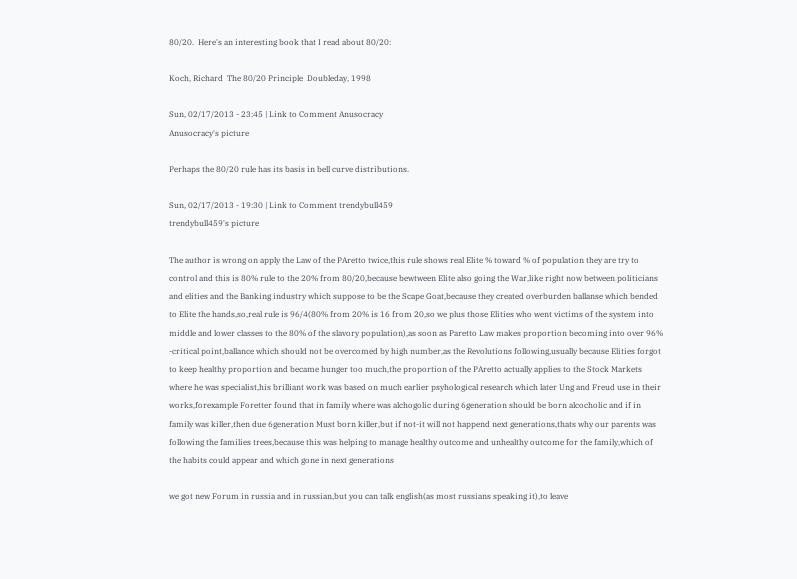80/20.  Here's an interesting book that I read about 80/20:

Koch, Richard  The 80/20 Principle  Doubleday, 1998

Sun, 02/17/2013 - 23:45 | Link to Comment Anusocracy
Anusocracy's picture

Perhaps the 80/20 rule has its basis in bell curve distributions.

Sun, 02/17/2013 - 19:30 | Link to Comment trendybull459
trendybull459's picture

The author is wrong on apply the Law of the PAretto twice,this rule shows real Elite % toward % of population they are try to control and this is 80% rule to the 20% from 80/20,because bewtween Elite also going the War,like right now between politicians and elities and the Banking industry which suppose to be the Scape Goat,because they created overburden ballanse which bended to Elite the hands,so,real rule is 96/4(80% from 20% is 16 from 20,so we plus those Elities who went victims of the system into middle and lower classes to the 80% of the slavory population),as soon as Paretto Law makes proportion becoming into over 96% -critical point,ballance which should not be overcomed by high number,as the Revolutions following,usually because Elities forgot to keep healthy proportion and became hunger too much,the proportion of the PAretto actually applies to the Stock Markets where he was specialist,his brilliant work was based on much earlier psyhological research which later Ung and Freud use in their works,forexample Foretter found that in family where was alchogolic during 6generation should be born alcocholic and if in family was killer,then due 6generation Must born killer,but if not-it will not happend next generations,thats why our parents was following the families trees,because this was helping to manage healthy outcome and unhealthy outcome for the family,which of the habits could appear and which gone in next generations

we got new Forum in russia and in russian,but you can talk english(as most russians speaking it),to leave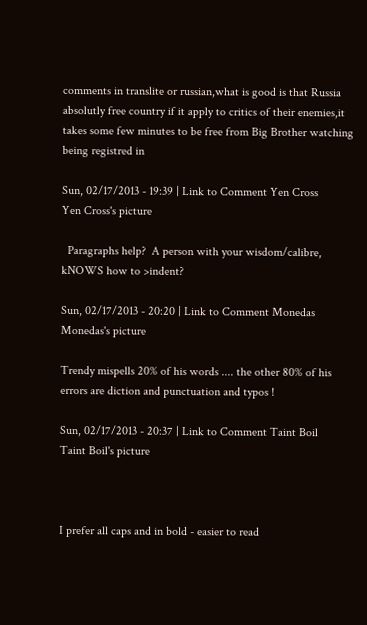comments in translite or russian,what is good is that Russia absolutly free country if it apply to critics of their enemies,it takes some few minutes to be free from Big Brother watching being registred in

Sun, 02/17/2013 - 19:39 | Link to Comment Yen Cross
Yen Cross's picture

  Paragraphs help?  A person with your wisdom/calibre, kNOWS how to >indent?

Sun, 02/17/2013 - 20:20 | Link to Comment Monedas
Monedas's picture

Trendy mispells 20% of his words .... the other 80% of his errors are diction and punctuation and typos !

Sun, 02/17/2013 - 20:37 | Link to Comment Taint Boil
Taint Boil's picture



I prefer all caps and in bold - easier to read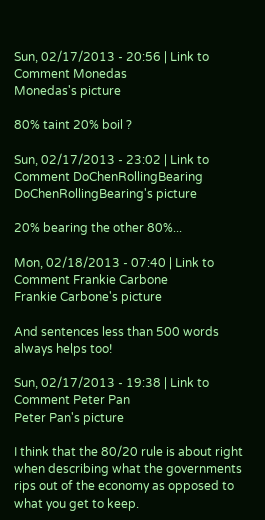Sun, 02/17/2013 - 20:56 | Link to Comment Monedas
Monedas's picture

80% taint 20% boil ?

Sun, 02/17/2013 - 23:02 | Link to Comment DoChenRollingBearing
DoChenRollingBearing's picture

20% bearing the other 80%...

Mon, 02/18/2013 - 07:40 | Link to Comment Frankie Carbone
Frankie Carbone's picture

And sentences less than 500 words always helps too!

Sun, 02/17/2013 - 19:38 | Link to Comment Peter Pan
Peter Pan's picture

I think that the 80/20 rule is about right when describing what the governments rips out of the economy as opposed to what you get to keep.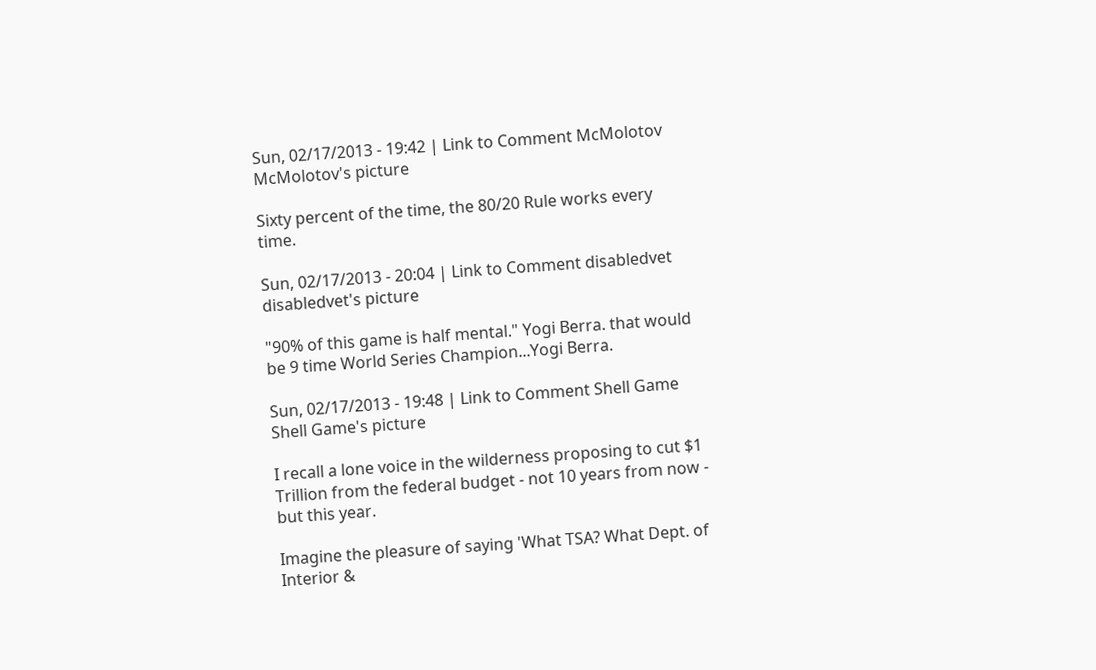Sun, 02/17/2013 - 19:42 | Link to Comment McMolotov
McMolotov's picture

Sixty percent of the time, the 80/20 Rule works every time.

Sun, 02/17/2013 - 20:04 | Link to Comment disabledvet
disabledvet's picture

"90% of this game is half mental." Yogi Berra. that would be 9 time World Series Champion...Yogi Berra.

Sun, 02/17/2013 - 19:48 | Link to Comment Shell Game
Shell Game's picture

I recall a lone voice in the wilderness proposing to cut $1 Trillion from the federal budget - not 10 years from now - but this year.

Imagine the pleasure of saying 'What TSA? What Dept. of Interior &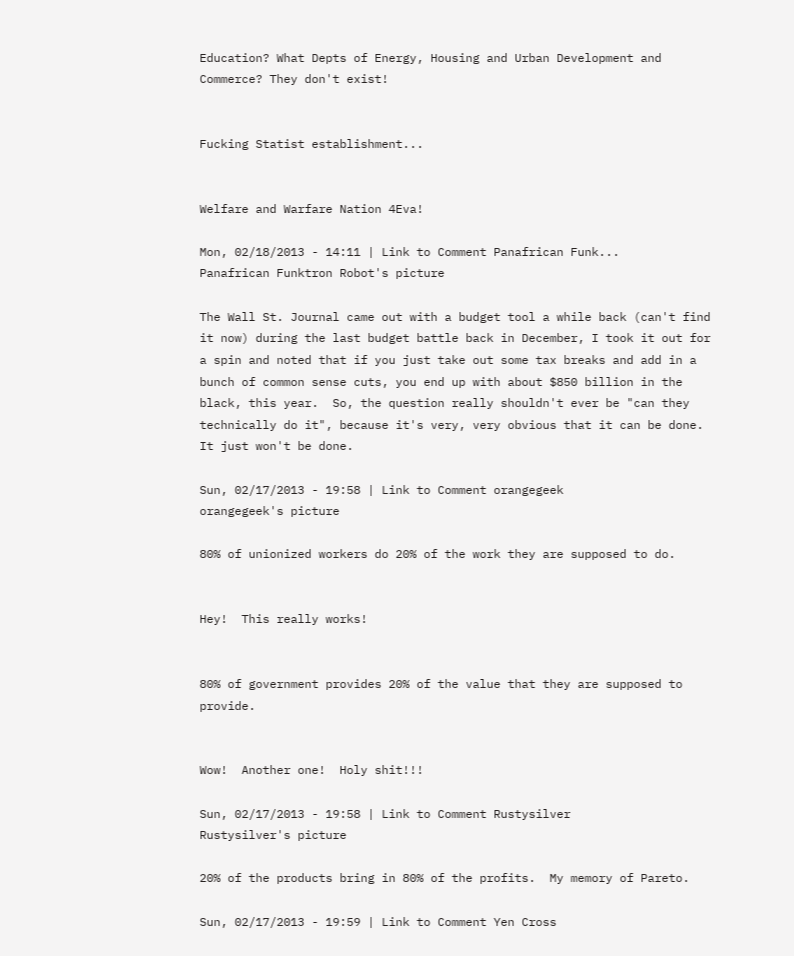Education? What Depts of Energy, Housing and Urban Development and Commerce? They don't exist!


Fucking Statist establishment...


Welfare and Warfare Nation 4Eva!

Mon, 02/18/2013 - 14:11 | Link to Comment Panafrican Funk...
Panafrican Funktron Robot's picture

The Wall St. Journal came out with a budget tool a while back (can't find it now) during the last budget battle back in December, I took it out for a spin and noted that if you just take out some tax breaks and add in a bunch of common sense cuts, you end up with about $850 billion in the black, this year.  So, the question really shouldn't ever be "can they technically do it", because it's very, very obvious that it can be done.  It just won't be done.

Sun, 02/17/2013 - 19:58 | Link to Comment orangegeek
orangegeek's picture

80% of unionized workers do 20% of the work they are supposed to do.


Hey!  This really works!


80% of government provides 20% of the value that they are supposed to provide.


Wow!  Another one!  Holy shit!!!

Sun, 02/17/2013 - 19:58 | Link to Comment Rustysilver
Rustysilver's picture

20% of the products bring in 80% of the profits.  My memory of Pareto.

Sun, 02/17/2013 - 19:59 | Link to Comment Yen Cross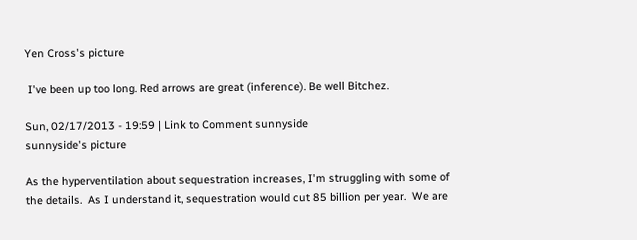Yen Cross's picture

 I've been up too long. Red arrows are great (inference). Be well Bitchez.

Sun, 02/17/2013 - 19:59 | Link to Comment sunnyside
sunnyside's picture

As the hyperventilation about sequestration increases, I'm struggling with some of the details.  As I understand it, sequestration would cut 85 billion per year.  We are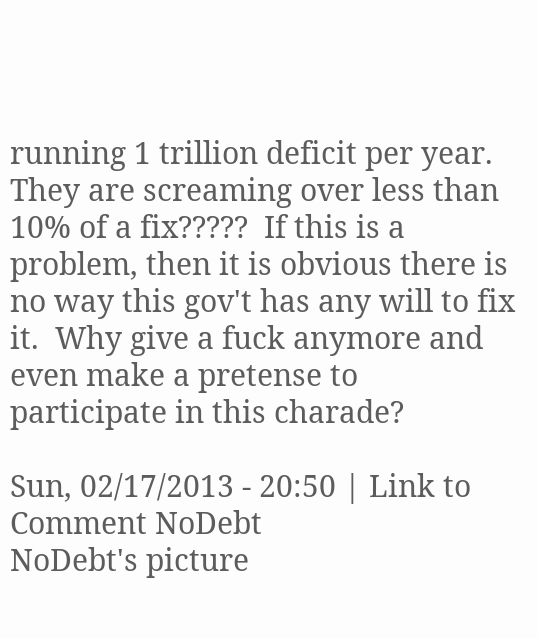running 1 trillion deficit per year.  They are screaming over less than 10% of a fix?????  If this is a problem, then it is obvious there is no way this gov't has any will to fix it.  Why give a fuck anymore and even make a pretense to participate in this charade?

Sun, 02/17/2013 - 20:50 | Link to Comment NoDebt
NoDebt's picture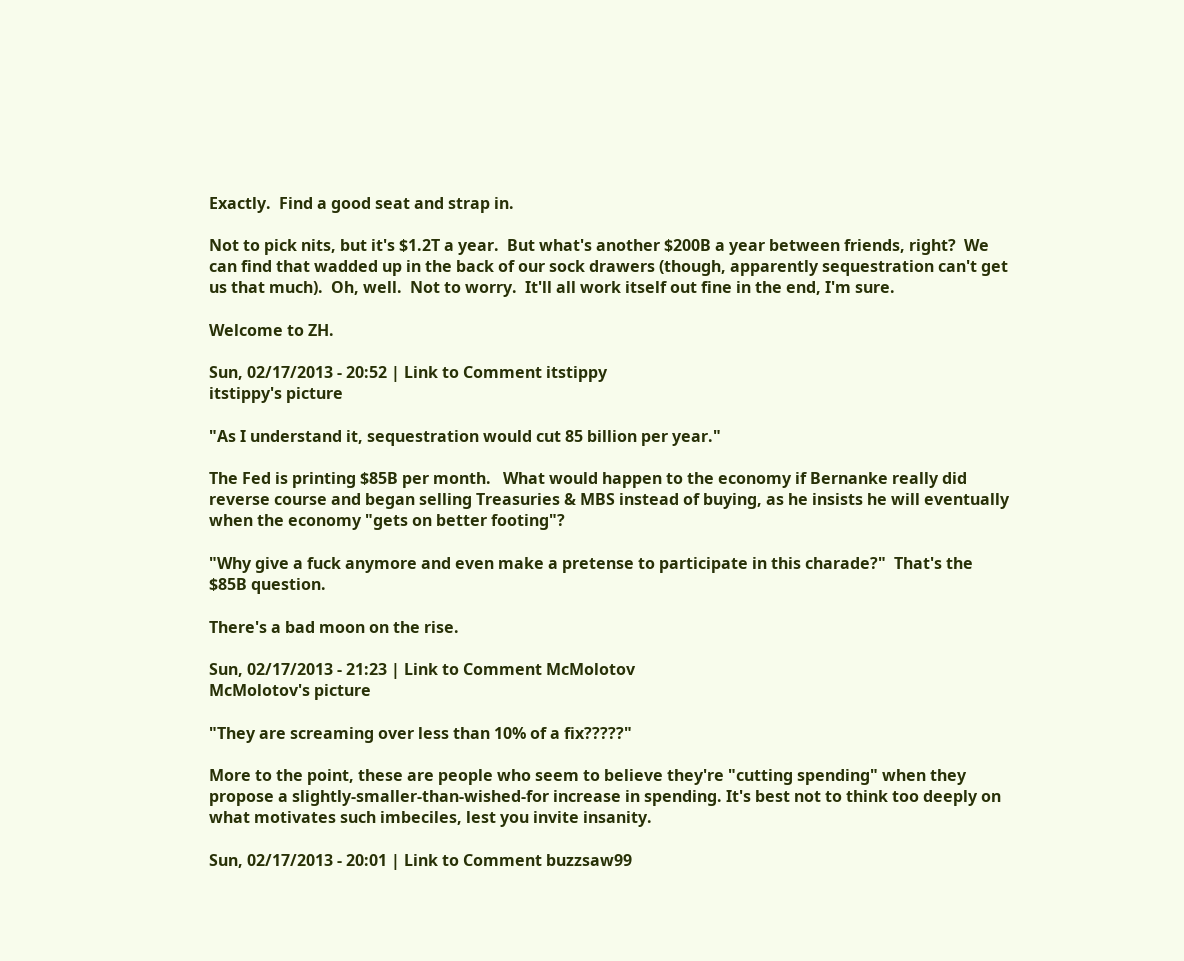Exactly.  Find a good seat and strap in.

Not to pick nits, but it's $1.2T a year.  But what's another $200B a year between friends, right?  We can find that wadded up in the back of our sock drawers (though, apparently sequestration can't get us that much).  Oh, well.  Not to worry.  It'll all work itself out fine in the end, I'm sure.

Welcome to ZH.

Sun, 02/17/2013 - 20:52 | Link to Comment itstippy
itstippy's picture

"As I understand it, sequestration would cut 85 billion per year."

The Fed is printing $85B per month.   What would happen to the economy if Bernanke really did reverse course and began selling Treasuries & MBS instead of buying, as he insists he will eventually when the economy "gets on better footing"?

"Why give a fuck anymore and even make a pretense to participate in this charade?"  That's the $85B question.

There's a bad moon on the rise.

Sun, 02/17/2013 - 21:23 | Link to Comment McMolotov
McMolotov's picture

"They are screaming over less than 10% of a fix?????"

More to the point, these are people who seem to believe they're "cutting spending" when they propose a slightly-smaller-than-wished-for increase in spending. It's best not to think too deeply on what motivates such imbeciles, lest you invite insanity.

Sun, 02/17/2013 - 20:01 | Link to Comment buzzsaw99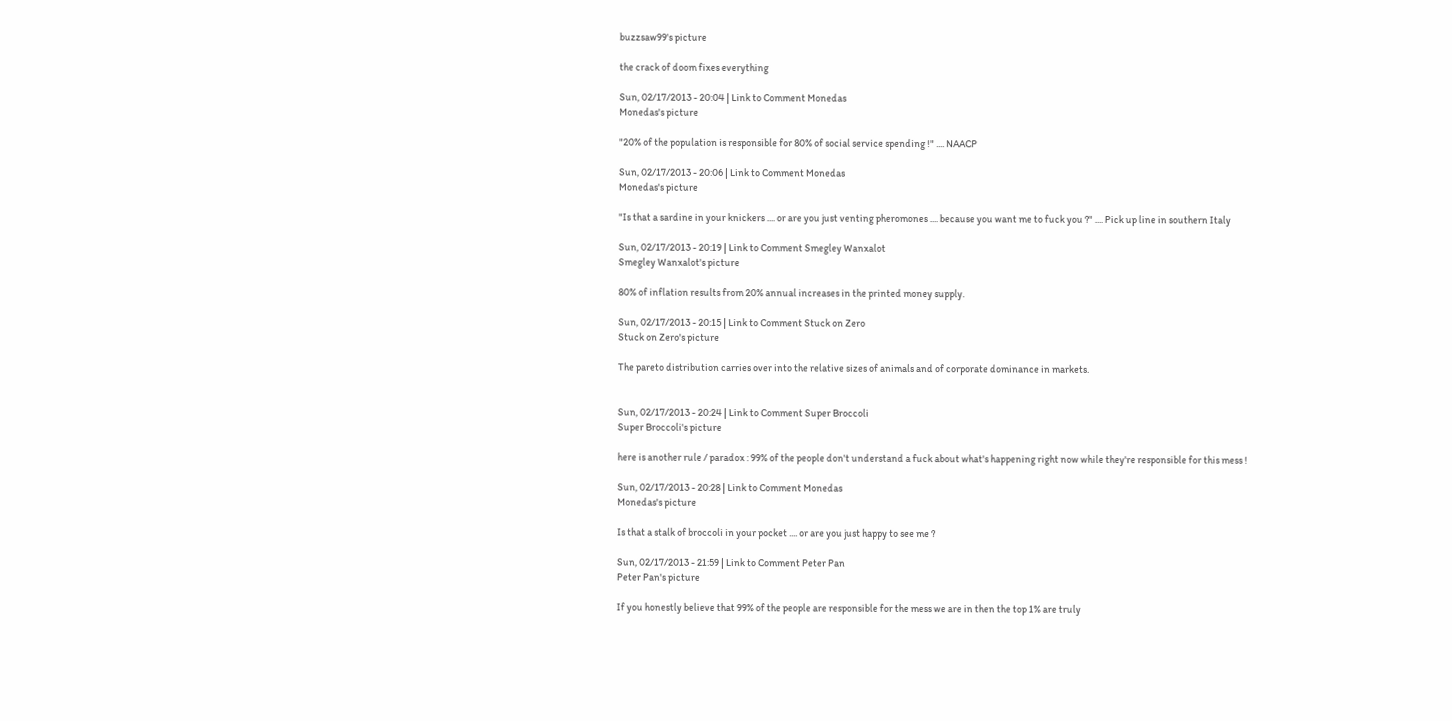buzzsaw99's picture

the crack of doom fixes everything

Sun, 02/17/2013 - 20:04 | Link to Comment Monedas
Monedas's picture

"20% of the population is responsible for 80% of social service spending !" .... NAACP

Sun, 02/17/2013 - 20:06 | Link to Comment Monedas
Monedas's picture

"Is that a sardine in your knickers .... or are you just venting pheromones .... because you want me to fuck you ?" .... Pick up line in southern Italy

Sun, 02/17/2013 - 20:19 | Link to Comment Smegley Wanxalot
Smegley Wanxalot's picture

80% of inflation results from 20% annual increases in the printed money supply.

Sun, 02/17/2013 - 20:15 | Link to Comment Stuck on Zero
Stuck on Zero's picture

The pareto distribution carries over into the relative sizes of animals and of corporate dominance in markets.


Sun, 02/17/2013 - 20:24 | Link to Comment Super Broccoli
Super Broccoli's picture

here is another rule / paradox : 99% of the people don't understand a fuck about what's happening right now while they're responsible for this mess !

Sun, 02/17/2013 - 20:28 | Link to Comment Monedas
Monedas's picture

Is that a stalk of broccoli in your pocket .... or are you just happy to see me ?

Sun, 02/17/2013 - 21:59 | Link to Comment Peter Pan
Peter Pan's picture

If you honestly believe that 99% of the people are responsible for the mess we are in then the top 1% are truly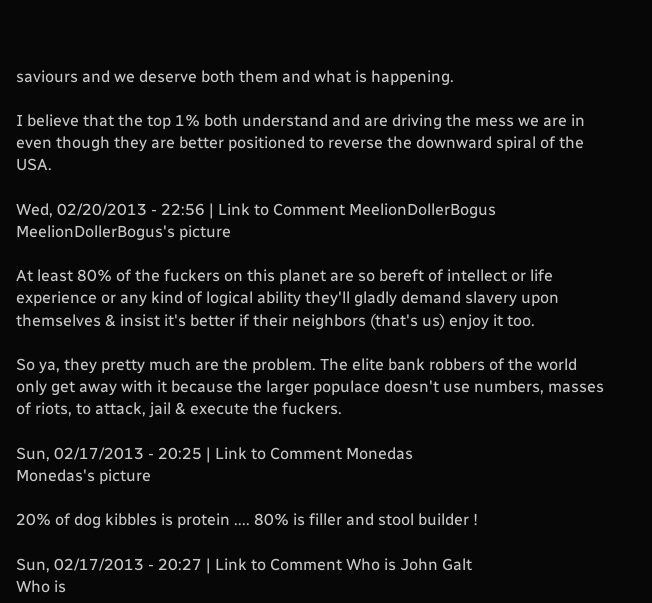saviours and we deserve both them and what is happening.

I believe that the top 1% both understand and are driving the mess we are in even though they are better positioned to reverse the downward spiral of the USA.

Wed, 02/20/2013 - 22:56 | Link to Comment MeelionDollerBogus
MeelionDollerBogus's picture

At least 80% of the fuckers on this planet are so bereft of intellect or life experience or any kind of logical ability they'll gladly demand slavery upon themselves & insist it's better if their neighbors (that's us) enjoy it too.

So ya, they pretty much are the problem. The elite bank robbers of the world only get away with it because the larger populace doesn't use numbers, masses of riots, to attack, jail & execute the fuckers.

Sun, 02/17/2013 - 20:25 | Link to Comment Monedas
Monedas's picture

20% of dog kibbles is protein .... 80% is filler and stool builder !

Sun, 02/17/2013 - 20:27 | Link to Comment Who is John Galt
Who is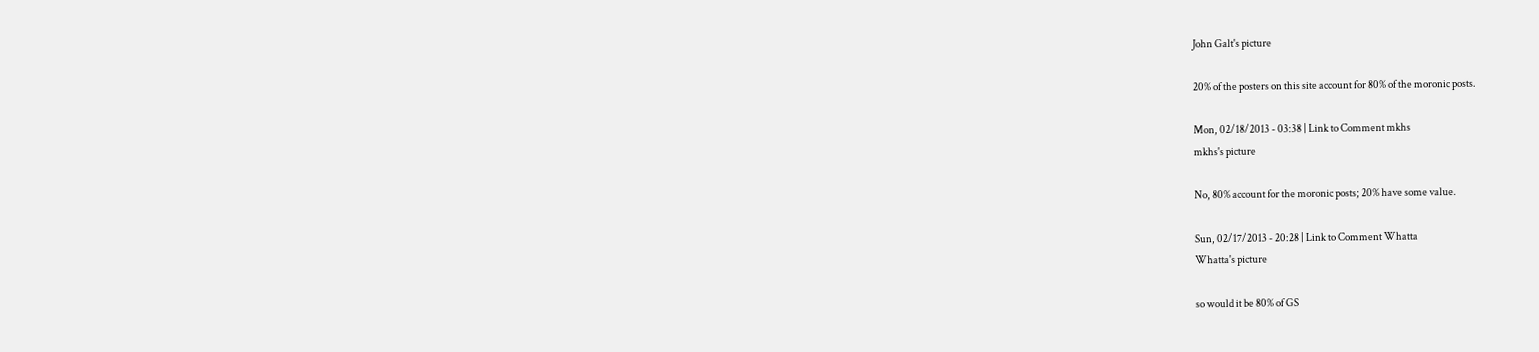John Galt's picture

20% of the posters on this site account for 80% of the moronic posts.

Mon, 02/18/2013 - 03:38 | Link to Comment mkhs
mkhs's picture

No, 80% account for the moronic posts; 20% have some value.

Sun, 02/17/2013 - 20:28 | Link to Comment Whatta
Whatta's picture

so would it be 80% of GS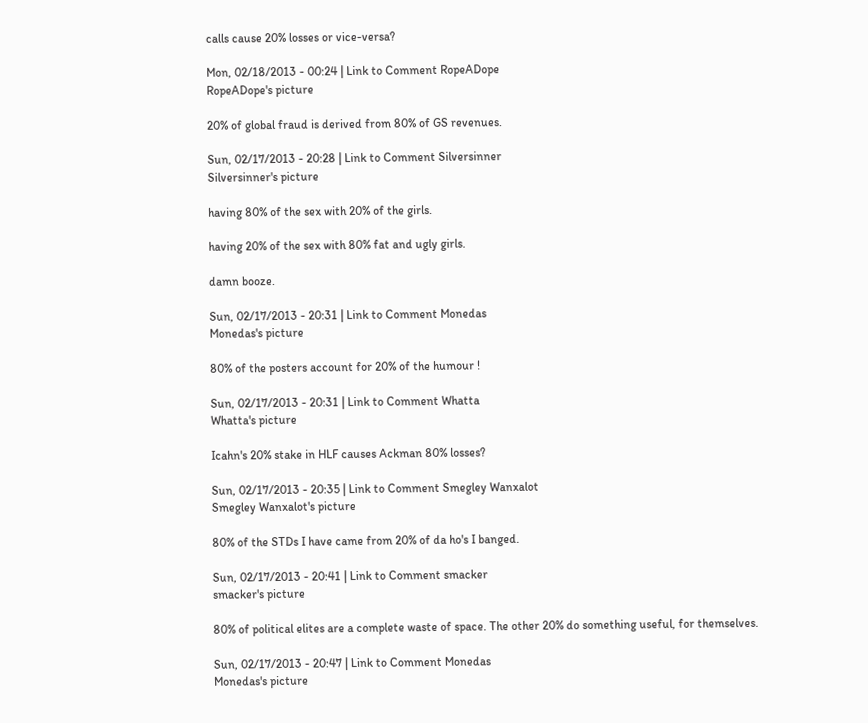calls cause 20% losses or vice-versa?

Mon, 02/18/2013 - 00:24 | Link to Comment RopeADope
RopeADope's picture

20% of global fraud is derived from 80% of GS revenues.

Sun, 02/17/2013 - 20:28 | Link to Comment Silversinner
Silversinner's picture

having 80% of the sex with 20% of the girls.

having 20% of the sex with 80% fat and ugly girls.

damn booze.

Sun, 02/17/2013 - 20:31 | Link to Comment Monedas
Monedas's picture

80% of the posters account for 20% of the humour !

Sun, 02/17/2013 - 20:31 | Link to Comment Whatta
Whatta's picture

Icahn's 20% stake in HLF causes Ackman 80% losses?

Sun, 02/17/2013 - 20:35 | Link to Comment Smegley Wanxalot
Smegley Wanxalot's picture

80% of the STDs I have came from 20% of da ho's I banged.

Sun, 02/17/2013 - 20:41 | Link to Comment smacker
smacker's picture

80% of political elites are a complete waste of space. The other 20% do something useful, for themselves.

Sun, 02/17/2013 - 20:47 | Link to Comment Monedas
Monedas's picture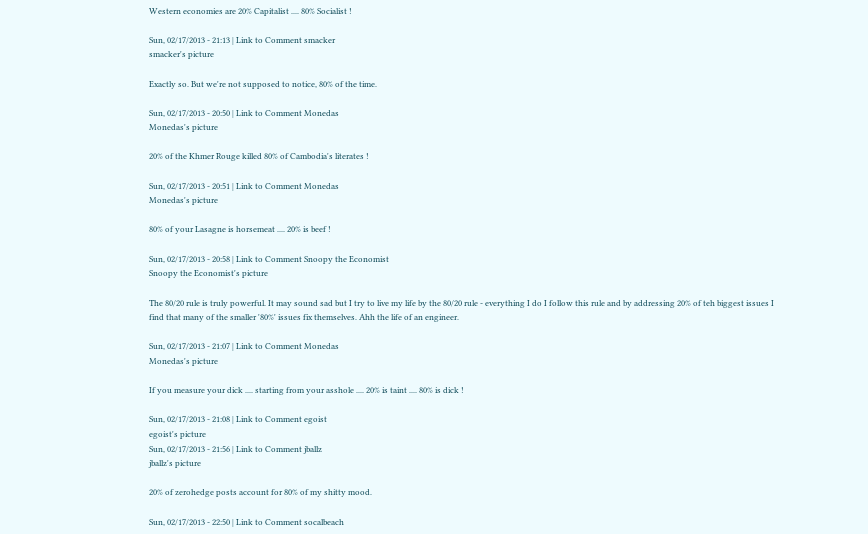Western economies are 20% Capitalist .... 80% Socialist !

Sun, 02/17/2013 - 21:13 | Link to Comment smacker
smacker's picture

Exactly so. But we're not supposed to notice, 80% of the time.

Sun, 02/17/2013 - 20:50 | Link to Comment Monedas
Monedas's picture

20% of the Khmer Rouge killed 80% of Cambodia's literates !

Sun, 02/17/2013 - 20:51 | Link to Comment Monedas
Monedas's picture

80% of your Lasagne is horsemeat .... 20% is beef !

Sun, 02/17/2013 - 20:58 | Link to Comment Snoopy the Economist
Snoopy the Economist's picture

The 80/20 rule is truly powerful. It may sound sad but I try to live my life by the 80/20 rule - everything I do I follow this rule and by addressing 20% of teh biggest issues I find that many of the smaller '80%' issues fix themselves. Ahh the life of an engineer.

Sun, 02/17/2013 - 21:07 | Link to Comment Monedas
Monedas's picture

If you measure your dick .... starting from your asshole .... 20% is taint .... 80% is dick !

Sun, 02/17/2013 - 21:08 | Link to Comment egoist
egoist's picture
Sun, 02/17/2013 - 21:56 | Link to Comment jballz
jballz's picture

20% of zerohedge posts account for 80% of my shitty mood.

Sun, 02/17/2013 - 22:50 | Link to Comment socalbeach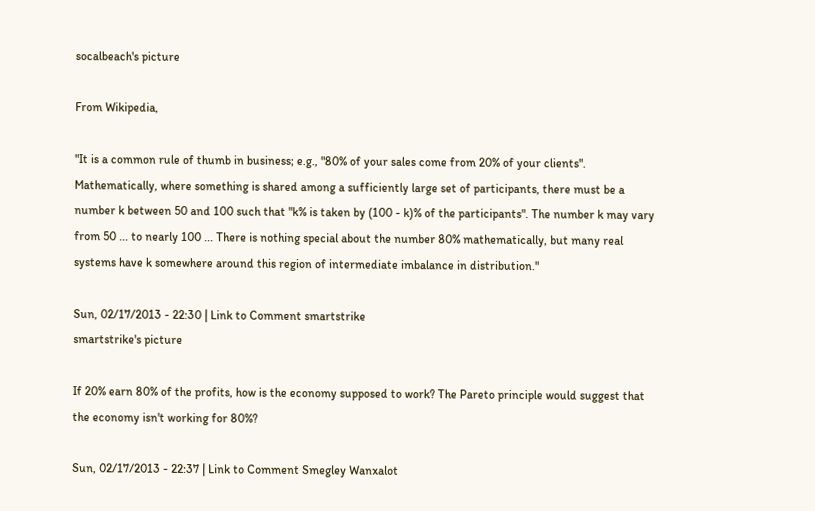socalbeach's picture

From Wikipedia,

"It is a common rule of thumb in business; e.g., "80% of your sales come from 20% of your clients". Mathematically, where something is shared among a sufficiently large set of participants, there must be a number k between 50 and 100 such that "k% is taken by (100 - k)% of the participants". The number k may vary from 50 ... to nearly 100 ... There is nothing special about the number 80% mathematically, but many real systems have k somewhere around this region of intermediate imbalance in distribution."

Sun, 02/17/2013 - 22:30 | Link to Comment smartstrike
smartstrike's picture

If 20% earn 80% of the profits, how is the economy supposed to work? The Pareto principle would suggest that the economy isn't working for 80%?

Sun, 02/17/2013 - 22:37 | Link to Comment Smegley Wanxalot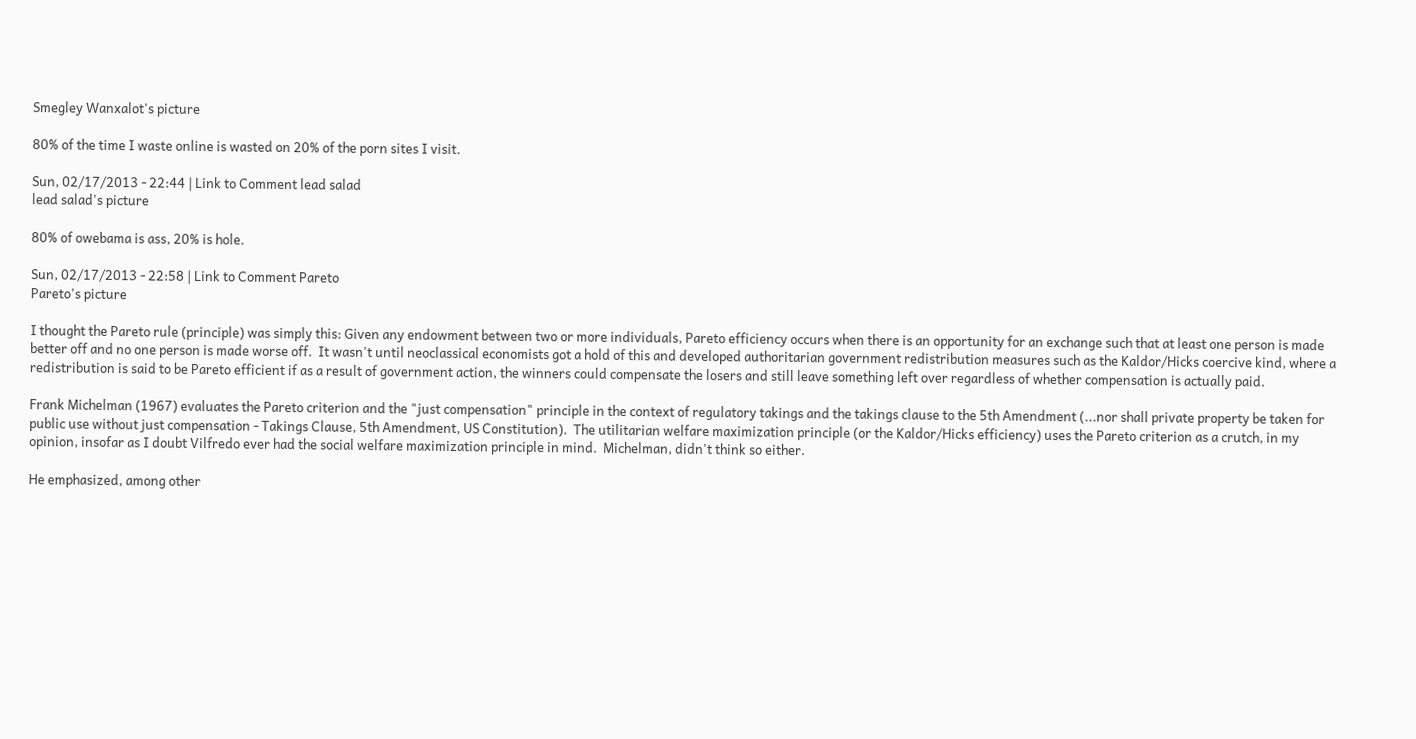Smegley Wanxalot's picture

80% of the time I waste online is wasted on 20% of the porn sites I visit.

Sun, 02/17/2013 - 22:44 | Link to Comment lead salad
lead salad's picture

80% of owebama is ass, 20% is hole.

Sun, 02/17/2013 - 22:58 | Link to Comment Pareto
Pareto's picture

I thought the Pareto rule (principle) was simply this: Given any endowment between two or more individuals, Pareto efficiency occurs when there is an opportunity for an exchange such that at least one person is made better off and no one person is made worse off.  It wasn't until neoclassical economists got a hold of this and developed authoritarian government redistribution measures such as the Kaldor/Hicks coercive kind, where a redistribution is said to be Pareto efficient if as a result of government action, the winners could compensate the losers and still leave something left over regardless of whether compensation is actually paid.

Frank Michelman (1967) evaluates the Pareto criterion and the "just compensation" principle in the context of regulatory takings and the takings clause to the 5th Amendment (...nor shall private property be taken for public use without just compensation - Takings Clause, 5th Amendment, US Constitution).  The utilitarian welfare maximization principle (or the Kaldor/Hicks efficiency) uses the Pareto criterion as a crutch, in my opinion, insofar as I doubt Vilfredo ever had the social welfare maximization principle in mind.  Michelman, didn't think so either.

He emphasized, among other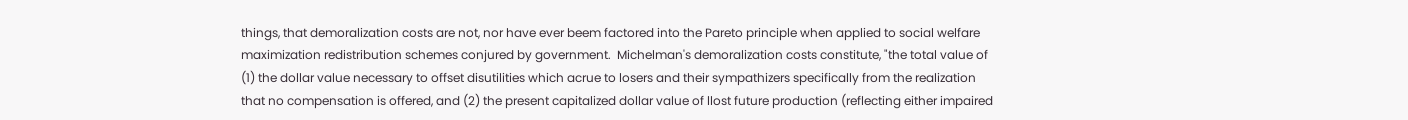things, that demoralization costs are not, nor have ever beem factored into the Pareto principle when applied to social welfare maximization redistribution schemes conjured by government.  Michelman's demoralization costs constitute, "the total value of (1) the dollar value necessary to offset disutilities which acrue to losers and their sympathizers specifically from the realization that no compensation is offered, and (2) the present capitalized dollar value of llost future production (reflecting either impaired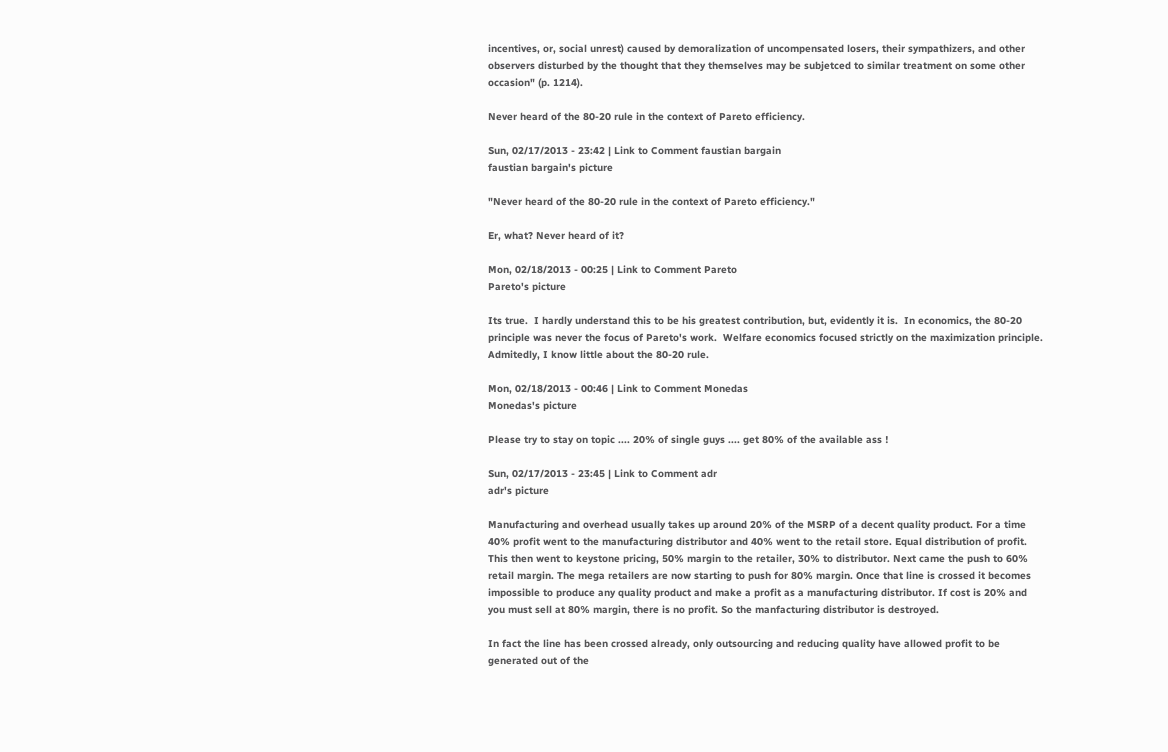incentives, or, social unrest) caused by demoralization of uncompensated losers, their sympathizers, and other observers disturbed by the thought that they themselves may be subjetced to similar treatment on some other occasion" (p. 1214).

Never heard of the 80-20 rule in the context of Pareto efficiency.

Sun, 02/17/2013 - 23:42 | Link to Comment faustian bargain
faustian bargain's picture

"Never heard of the 80-20 rule in the context of Pareto efficiency."

Er, what? Never heard of it?

Mon, 02/18/2013 - 00:25 | Link to Comment Pareto
Pareto's picture

Its true.  I hardly understand this to be his greatest contribution, but, evidently it is.  In economics, the 80-20 principle was never the focus of Pareto's work.  Welfare economics focused strictly on the maximization principle.  Admitedly, I know little about the 80-20 rule.

Mon, 02/18/2013 - 00:46 | Link to Comment Monedas
Monedas's picture

Please try to stay on topic .... 20% of single guys .... get 80% of the available ass !

Sun, 02/17/2013 - 23:45 | Link to Comment adr
adr's picture

Manufacturing and overhead usually takes up around 20% of the MSRP of a decent quality product. For a time 40% profit went to the manufacturing distributor and 40% went to the retail store. Equal distribution of profit. This then went to keystone pricing, 50% margin to the retailer, 30% to distributor. Next came the push to 60% retail margin. The mega retailers are now starting to push for 80% margin. Once that line is crossed it becomes impossible to produce any quality product and make a profit as a manufacturing distributor. If cost is 20% and you must sell at 80% margin, there is no profit. So the manfacturing distributor is destroyed.

In fact the line has been crossed already, only outsourcing and reducing quality have allowed profit to be generated out of the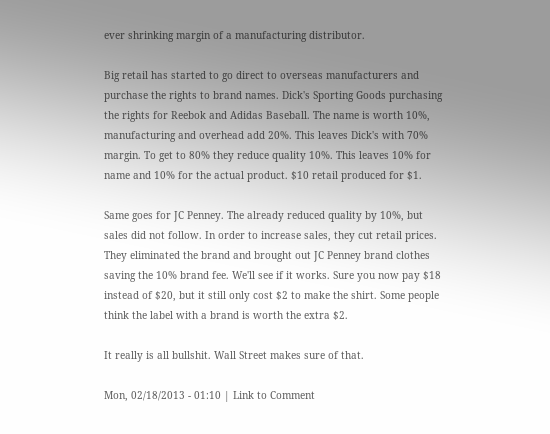ever shrinking margin of a manufacturing distributor.

Big retail has started to go direct to overseas manufacturers and purchase the rights to brand names. Dick's Sporting Goods purchasing the rights for Reebok and Adidas Baseball. The name is worth 10%, manufacturing and overhead add 20%. This leaves Dick's with 70% margin. To get to 80% they reduce quality 10%. This leaves 10% for name and 10% for the actual product. $10 retail produced for $1.

Same goes for JC Penney. The already reduced quality by 10%, but sales did not follow. In order to increase sales, they cut retail prices. They eliminated the brand and brought out JC Penney brand clothes saving the 10% brand fee. We'll see if it works. Sure you now pay $18 instead of $20, but it still only cost $2 to make the shirt. Some people think the label with a brand is worth the extra $2.

It really is all bullshit. Wall Street makes sure of that.

Mon, 02/18/2013 - 01:10 | Link to Comment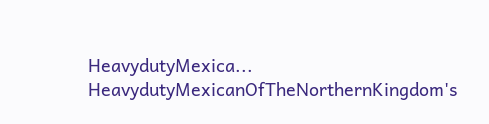HeavydutyMexica...
HeavydutyMexicanOfTheNorthernKingdom's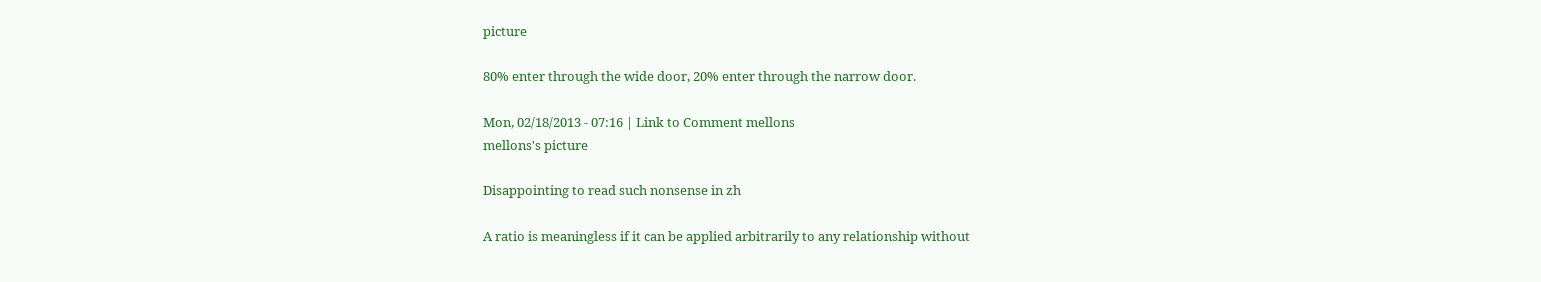picture

80% enter through the wide door, 20% enter through the narrow door.

Mon, 02/18/2013 - 07:16 | Link to Comment mellons
mellons's picture

Disappointing to read such nonsense in zh

A ratio is meaningless if it can be applied arbitrarily to any relationship without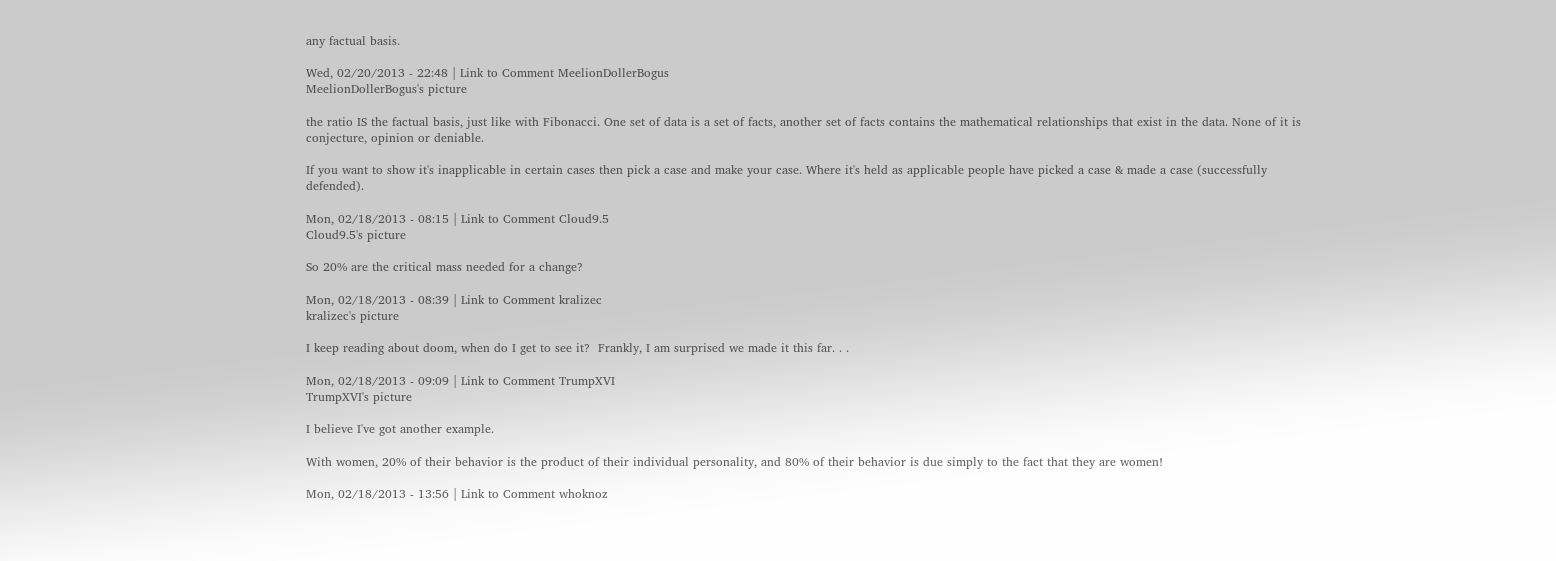any factual basis.

Wed, 02/20/2013 - 22:48 | Link to Comment MeelionDollerBogus
MeelionDollerBogus's picture

the ratio IS the factual basis, just like with Fibonacci. One set of data is a set of facts, another set of facts contains the mathematical relationships that exist in the data. None of it is conjecture, opinion or deniable.

If you want to show it's inapplicable in certain cases then pick a case and make your case. Where it's held as applicable people have picked a case & made a case (successfully defended).

Mon, 02/18/2013 - 08:15 | Link to Comment Cloud9.5
Cloud9.5's picture

So 20% are the critical mass needed for a change?

Mon, 02/18/2013 - 08:39 | Link to Comment kralizec
kralizec's picture

I keep reading about doom, when do I get to see it?  Frankly, I am surprised we made it this far. . .

Mon, 02/18/2013 - 09:09 | Link to Comment TrumpXVI
TrumpXVI's picture

I believe I've got another example.

With women, 20% of their behavior is the product of their individual personality, and 80% of their behavior is due simply to the fact that they are women!

Mon, 02/18/2013 - 13:56 | Link to Comment whoknoz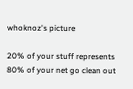whoknoz's picture

20% of your stuff represents 80% of your net go clean out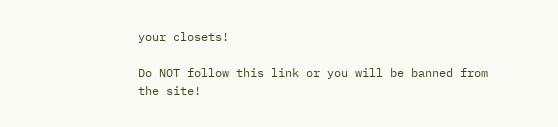your closets!

Do NOT follow this link or you will be banned from the site!